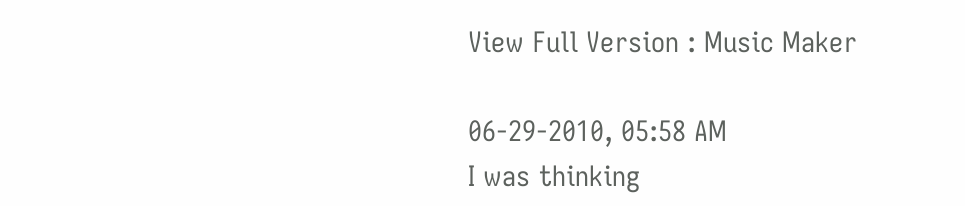View Full Version : Music Maker

06-29-2010, 05:58 AM
I was thinking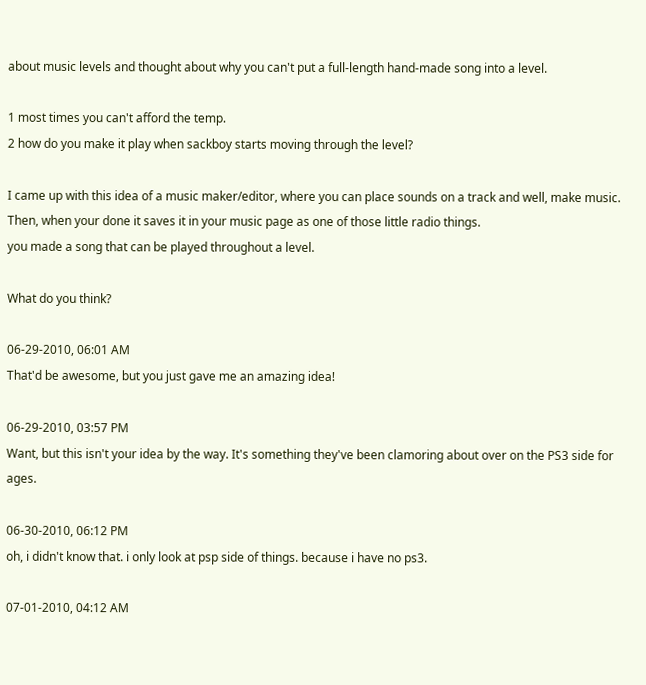about music levels and thought about why you can't put a full-length hand-made song into a level.

1 most times you can't afford the temp.
2 how do you make it play when sackboy starts moving through the level?

I came up with this idea of a music maker/editor, where you can place sounds on a track and well, make music. Then, when your done it saves it in your music page as one of those little radio things.
you made a song that can be played throughout a level.

What do you think?

06-29-2010, 06:01 AM
That'd be awesome, but you just gave me an amazing idea!

06-29-2010, 03:57 PM
Want, but this isn't your idea by the way. It's something they've been clamoring about over on the PS3 side for ages.

06-30-2010, 06:12 PM
oh, i didn't know that. i only look at psp side of things. because i have no ps3.

07-01-2010, 04:12 AM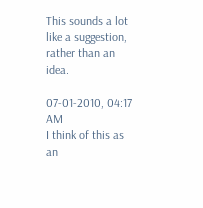This sounds a lot like a suggestion, rather than an idea.

07-01-2010, 04:17 AM
I think of this as an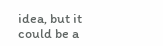idea, but it could be a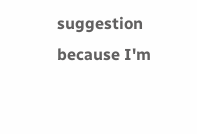suggestion because I'm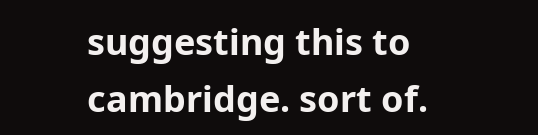suggesting this to cambridge. sort of.